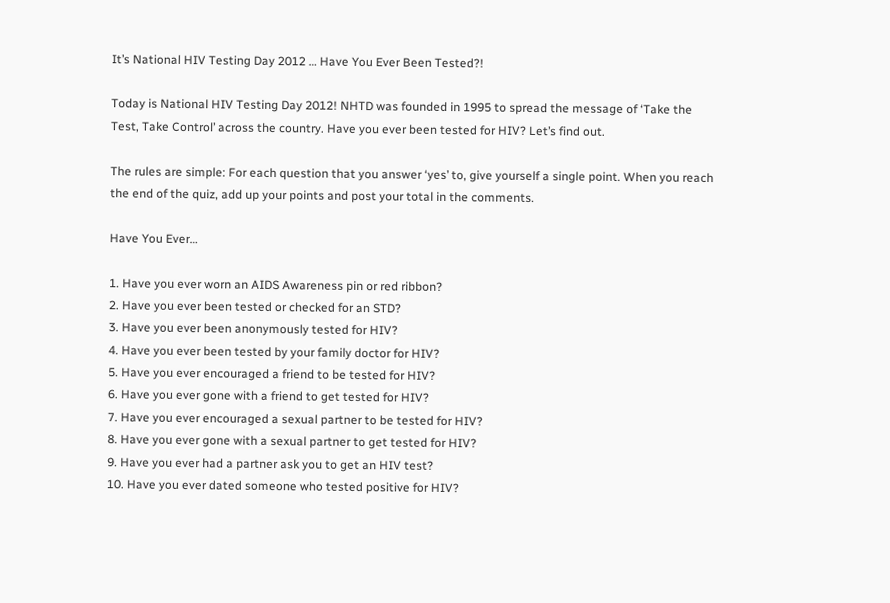It’s National HIV Testing Day 2012 … Have You Ever Been Tested?!

Today is National HIV Testing Day 2012! NHTD was founded in 1995 to spread the message of ‘Take the Test, Take Control’ across the country. Have you ever been tested for HIV? Let’s find out.

The rules are simple: For each question that you answer ‘yes’ to, give yourself a single point. When you reach the end of the quiz, add up your points and post your total in the comments.

Have You Ever…

1. Have you ever worn an AIDS Awareness pin or red ribbon?
2. Have you ever been tested or checked for an STD?
3. Have you ever been anonymously tested for HIV?
4. Have you ever been tested by your family doctor for HIV?
5. Have you ever encouraged a friend to be tested for HIV?
6. Have you ever gone with a friend to get tested for HIV?
7. Have you ever encouraged a sexual partner to be tested for HIV?
8. Have you ever gone with a sexual partner to get tested for HIV?
9. Have you ever had a partner ask you to get an HIV test?
10. Have you ever dated someone who tested positive for HIV?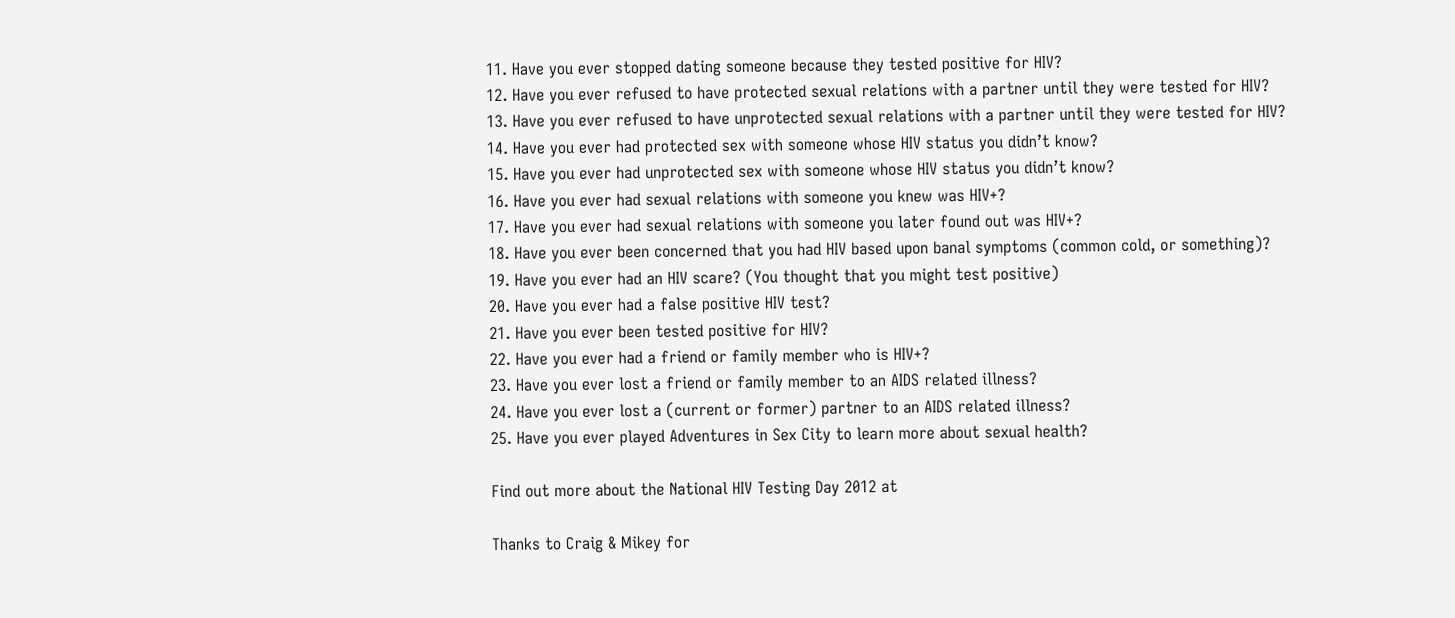11. Have you ever stopped dating someone because they tested positive for HIV?
12. Have you ever refused to have protected sexual relations with a partner until they were tested for HIV?
13. Have you ever refused to have unprotected sexual relations with a partner until they were tested for HIV?
14. Have you ever had protected sex with someone whose HIV status you didn’t know?
15. Have you ever had unprotected sex with someone whose HIV status you didn’t know?
16. Have you ever had sexual relations with someone you knew was HIV+?
17. Have you ever had sexual relations with someone you later found out was HIV+?
18. Have you ever been concerned that you had HIV based upon banal symptoms (common cold, or something)?
19. Have you ever had an HIV scare? (You thought that you might test positive)
20. Have you ever had a false positive HIV test?
21. Have you ever been tested positive for HIV?
22. Have you ever had a friend or family member who is HIV+?
23. Have you ever lost a friend or family member to an AIDS related illness?
24. Have you ever lost a (current or former) partner to an AIDS related illness?
25. Have you ever played Adventures in Sex City to learn more about sexual health?

Find out more about the National HIV Testing Day 2012 at

Thanks to Craig & Mikey for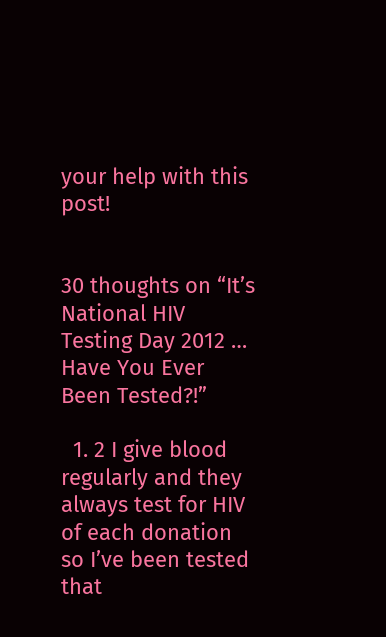your help with this post!


30 thoughts on “It’s National HIV Testing Day 2012 … Have You Ever Been Tested?!”

  1. 2 I give blood regularly and they always test for HIV of each donation so I’ve been tested that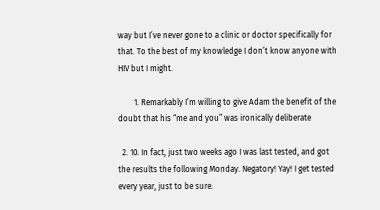way but I’ve never gone to a clinic or doctor specifically for that. To the best of my knowledge I don’t know anyone with HIV but I might.

        1. Remarkably I’m willing to give Adam the benefit of the doubt that his “me and you” was ironically deliberate

  2. 10. In fact, just two weeks ago I was last tested, and got the results the following Monday. Negatory! Yay! I get tested every year, just to be sure.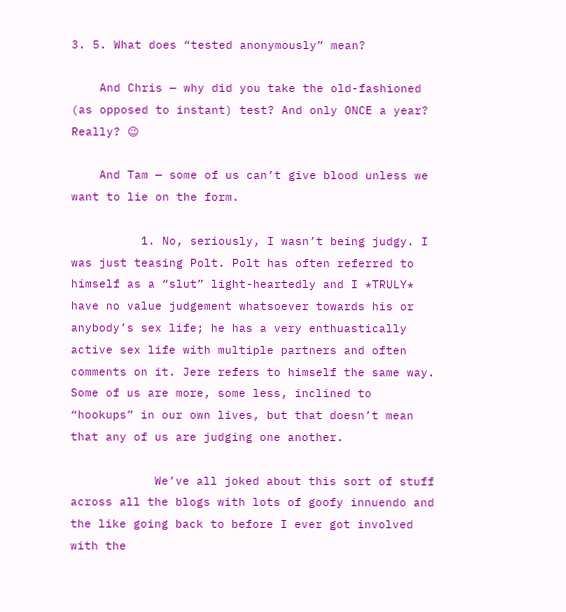3. 5. What does “tested anonymously” mean?

    And Chris — why did you take the old-fashioned (as opposed to instant) test? And only ONCE a year? Really? 😉

    And Tam — some of us can’t give blood unless we want to lie on the form.

          1. No, seriously, I wasn’t being judgy. I was just teasing Polt. Polt has often referred to himself as a “slut” light-heartedly and I *TRULY* have no value judgement whatsoever towards his or anybody’s sex life; he has a very enthuastically active sex life with multiple partners and often comments on it. Jere refers to himself the same way. Some of us are more, some less, inclined to “hookups” in our own lives, but that doesn’t mean that any of us are judging one another.

            We’ve all joked about this sort of stuff across all the blogs with lots of goofy innuendo and the like going back to before I ever got involved with the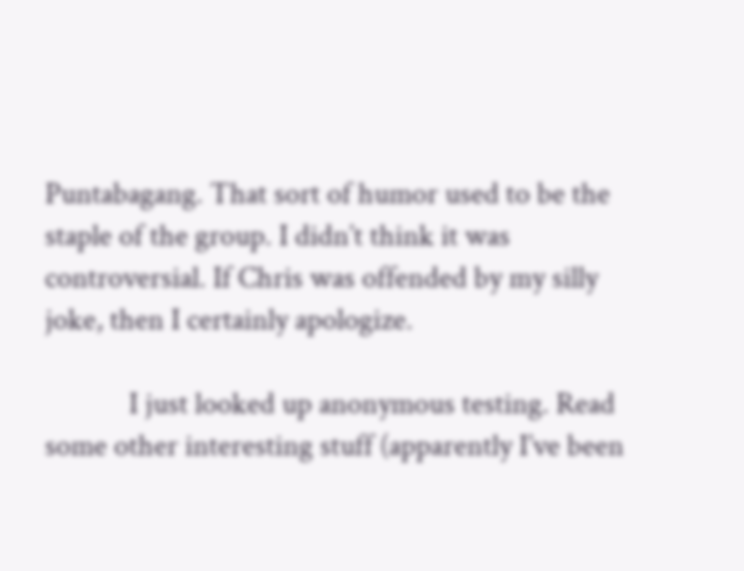Puntabagang. That sort of humor used to be the staple of the group. I didn’t think it was controversial. If Chris was offended by my silly joke, then I certainly apologize.

            I just looked up anonymous testing. Read some other interesting stuff (apparently I’ve been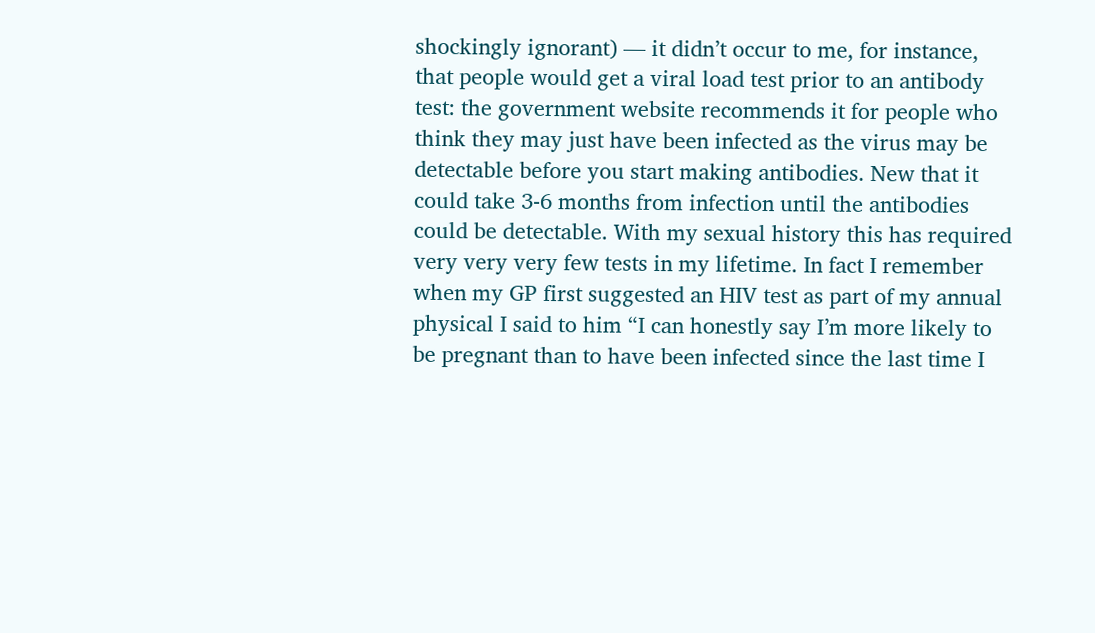shockingly ignorant) — it didn’t occur to me, for instance, that people would get a viral load test prior to an antibody test: the government website recommends it for people who think they may just have been infected as the virus may be detectable before you start making antibodies. New that it could take 3-6 months from infection until the antibodies could be detectable. With my sexual history this has required very very very few tests in my lifetime. In fact I remember when my GP first suggested an HIV test as part of my annual physical I said to him “I can honestly say I’m more likely to be pregnant than to have been infected since the last time I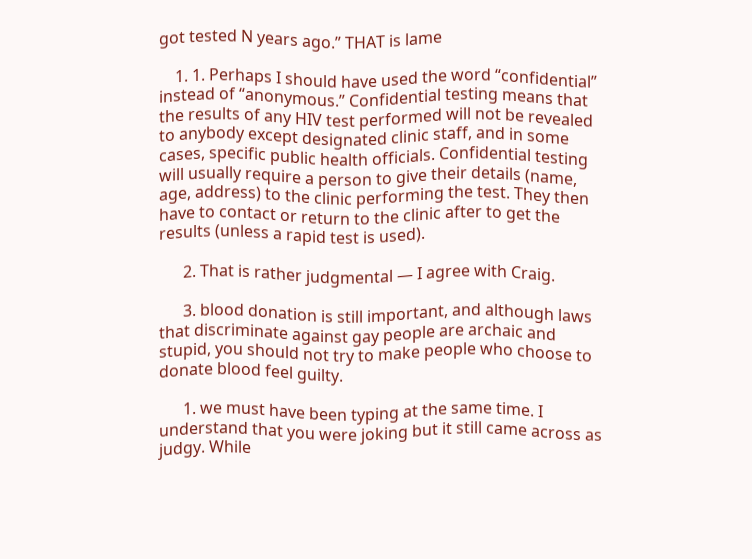got tested N years ago.” THAT is lame

    1. 1. Perhaps I should have used the word “confidential” instead of “anonymous.” Confidential testing means that the results of any HIV test performed will not be revealed to anybody except designated clinic staff, and in some cases, specific public health officials. Confidential testing will usually require a person to give their details (name, age, address) to the clinic performing the test. They then have to contact or return to the clinic after to get the results (unless a rapid test is used).

      2. That is rather judgmental — I agree with Craig.

      3. blood donation is still important, and although laws that discriminate against gay people are archaic and stupid, you should not try to make people who choose to donate blood feel guilty.

      1. we must have been typing at the same time. I understand that you were joking but it still came across as judgy. While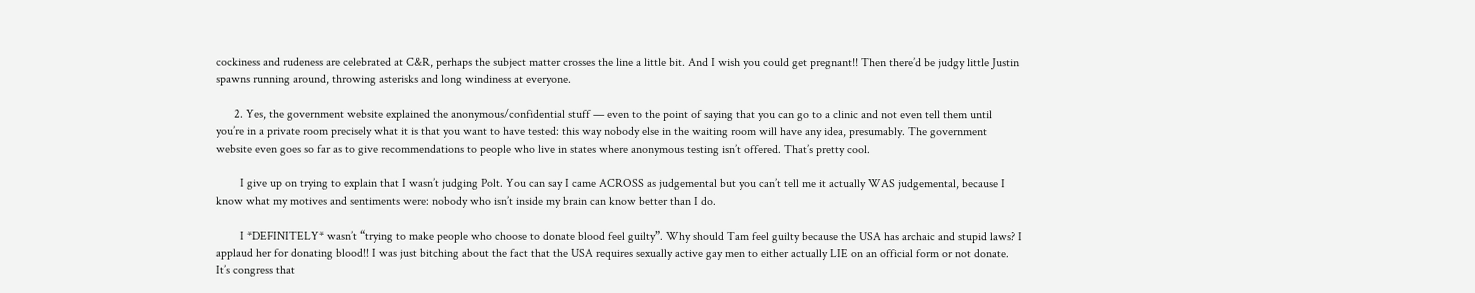cockiness and rudeness are celebrated at C&R, perhaps the subject matter crosses the line a little bit. And I wish you could get pregnant!! Then there’d be judgy little Justin spawns running around, throwing asterisks and long windiness at everyone.

      2. Yes, the government website explained the anonymous/confidential stuff — even to the point of saying that you can go to a clinic and not even tell them until you’re in a private room precisely what it is that you want to have tested: this way nobody else in the waiting room will have any idea, presumably. The government website even goes so far as to give recommendations to people who live in states where anonymous testing isn’t offered. That’s pretty cool.

        I give up on trying to explain that I wasn’t judging Polt. You can say I came ACROSS as judgemental but you can’t tell me it actually WAS judgemental, because I know what my motives and sentiments were: nobody who isn’t inside my brain can know better than I do.

        I *DEFINITELY* wasn’t “trying to make people who choose to donate blood feel guilty”. Why should Tam feel guilty because the USA has archaic and stupid laws? I applaud her for donating blood!! I was just bitching about the fact that the USA requires sexually active gay men to either actually LIE on an official form or not donate. It’s congress that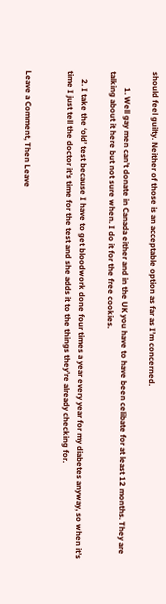should feel guilty. Neither of those is an acceptable option as far as I’m concerned.

        1. Well gay men can’t donate in Canada either and in the UK you have to have been celibate for at least 12 months. They are talking about it here but not sure when. I do it for the free cookies.

    2. I take the ‘old’ test because I have to get bloodwork done four times a year every year for my diabetes anyway, so when it’s time I just tell the doctor it’s time for the test and she adds it to the things they’re already checking for.


Leave a Comment, Then Leave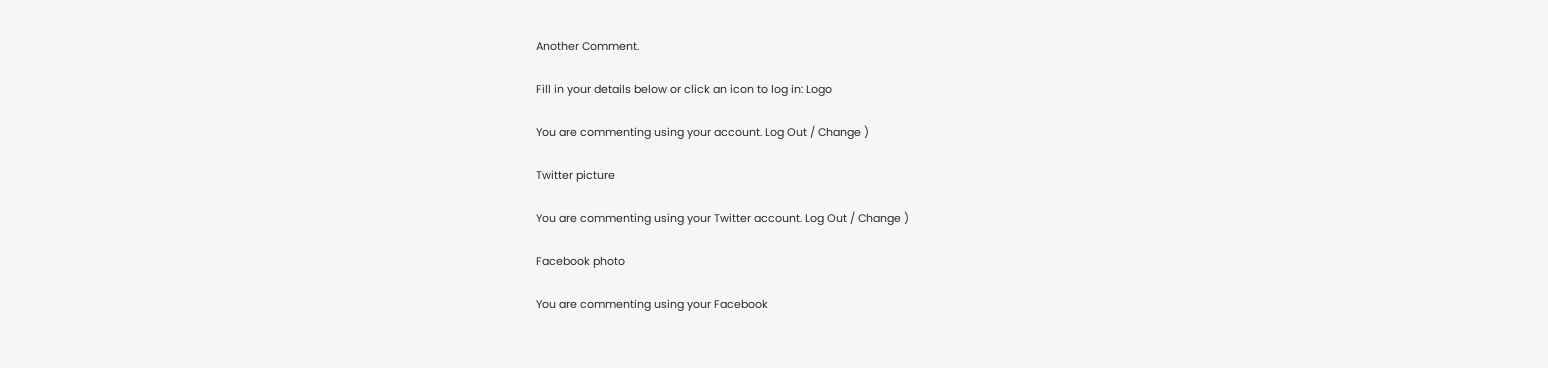Another Comment.

Fill in your details below or click an icon to log in: Logo

You are commenting using your account. Log Out / Change )

Twitter picture

You are commenting using your Twitter account. Log Out / Change )

Facebook photo

You are commenting using your Facebook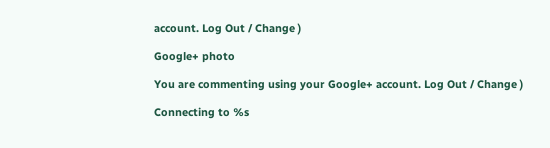account. Log Out / Change )

Google+ photo

You are commenting using your Google+ account. Log Out / Change )

Connecting to %s